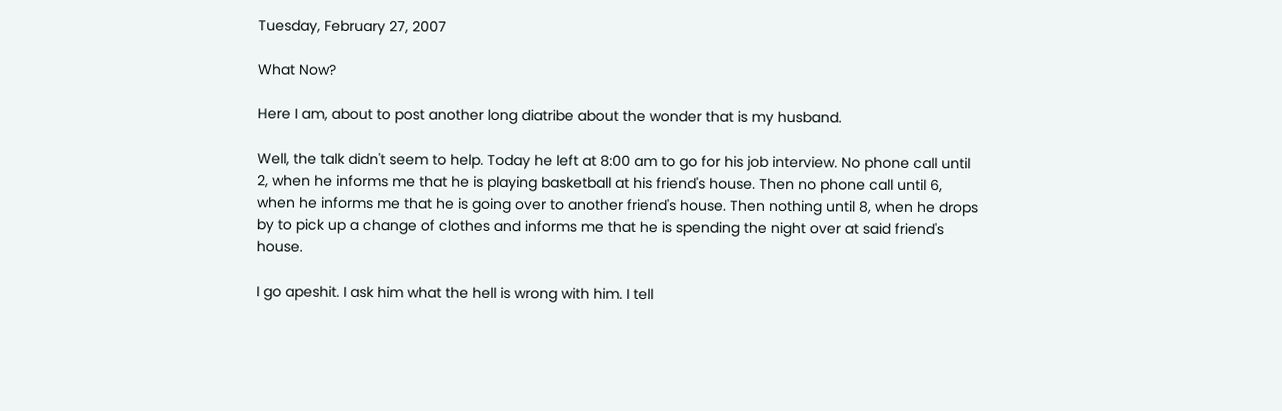Tuesday, February 27, 2007

What Now?

Here I am, about to post another long diatribe about the wonder that is my husband.

Well, the talk didn't seem to help. Today he left at 8:00 am to go for his job interview. No phone call until 2, when he informs me that he is playing basketball at his friend's house. Then no phone call until 6, when he informs me that he is going over to another friend's house. Then nothing until 8, when he drops by to pick up a change of clothes and informs me that he is spending the night over at said friend's house.

I go apeshit. I ask him what the hell is wrong with him. I tell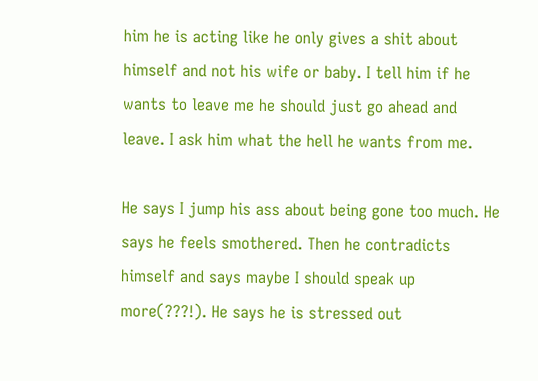him he is acting like he only gives a shit about himself and not his wife or baby. I tell him if he wants to leave me he should just go ahead and leave. I ask him what the hell he wants from me.

He says I jump his ass about being gone too much. He says he feels smothered. Then he contradicts himself and says maybe I should speak up more(???!). He says he is stressed out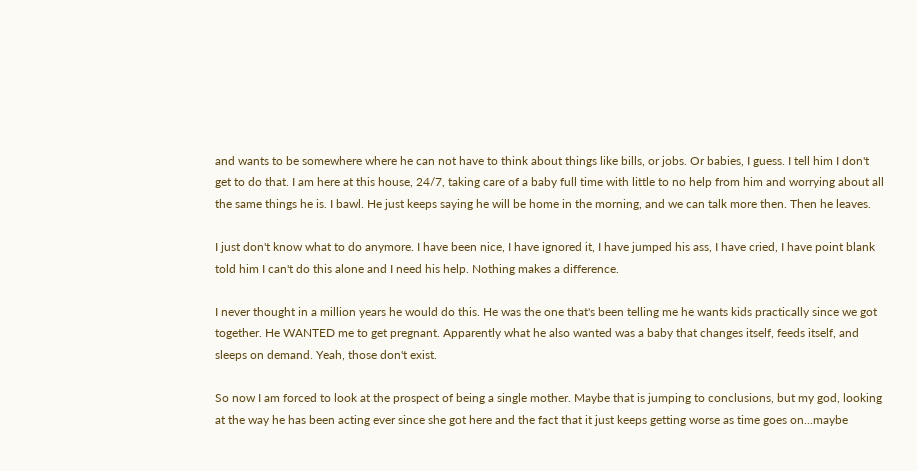and wants to be somewhere where he can not have to think about things like bills, or jobs. Or babies, I guess. I tell him I don't get to do that. I am here at this house, 24/7, taking care of a baby full time with little to no help from him and worrying about all the same things he is. I bawl. He just keeps saying he will be home in the morning, and we can talk more then. Then he leaves.

I just don't know what to do anymore. I have been nice, I have ignored it, I have jumped his ass, I have cried, I have point blank told him I can't do this alone and I need his help. Nothing makes a difference.

I never thought in a million years he would do this. He was the one that's been telling me he wants kids practically since we got together. He WANTED me to get pregnant. Apparently what he also wanted was a baby that changes itself, feeds itself, and sleeps on demand. Yeah, those don't exist.

So now I am forced to look at the prospect of being a single mother. Maybe that is jumping to conclusions, but my god, looking at the way he has been acting ever since she got here and the fact that it just keeps getting worse as time goes on...maybe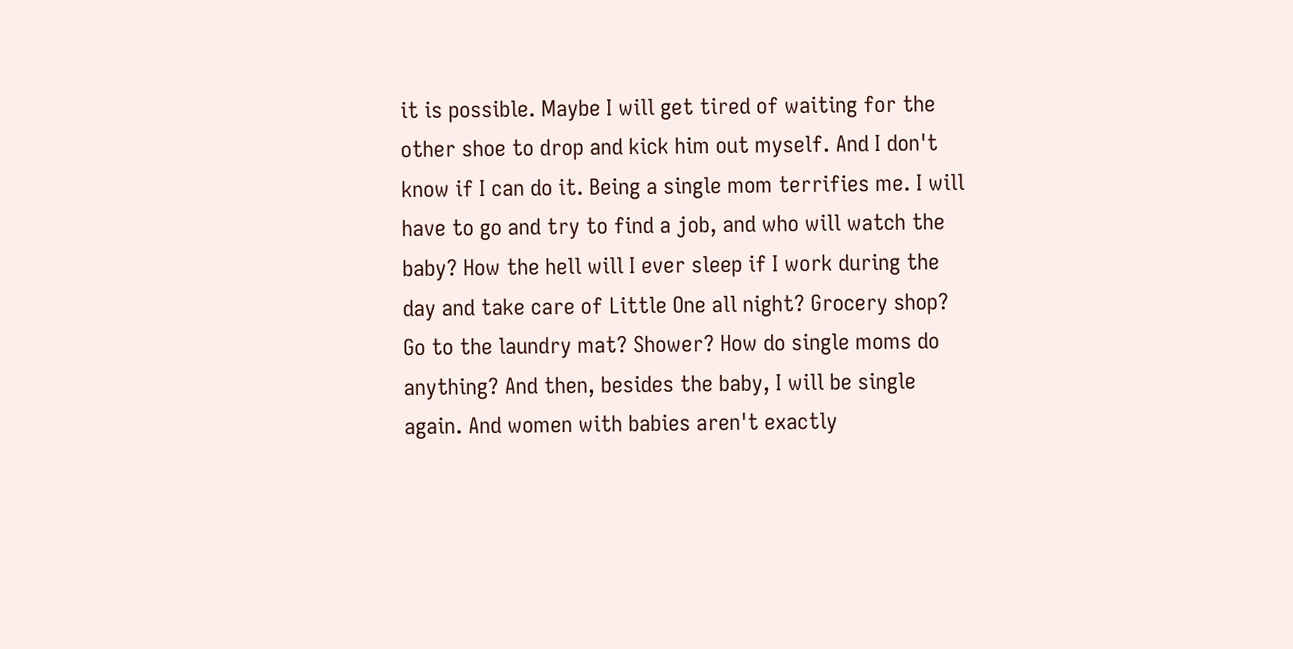it is possible. Maybe I will get tired of waiting for the other shoe to drop and kick him out myself. And I don't know if I can do it. Being a single mom terrifies me. I will have to go and try to find a job, and who will watch the baby? How the hell will I ever sleep if I work during the day and take care of Little One all night? Grocery shop? Go to the laundry mat? Shower? How do single moms do anything? And then, besides the baby, I will be single again. And women with babies aren't exactly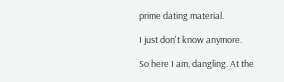prime dating material.

I just don't know anymore.

So here I am, dangling. At the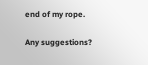end of my rope.

Any suggestions?